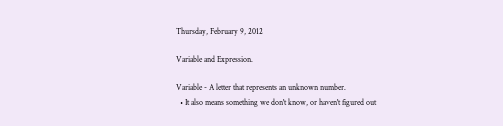Thursday, February 9, 2012

Variable and Expression.

Variable - A letter that represents an unknown number.
  • It also means something we don't know, or haven't figured out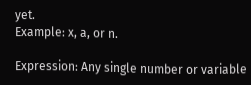yet.
Example: x, a, or n.

Expression: Any single number or variable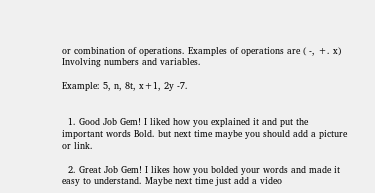or combination of operations. Examples of operations are ( -, +. x) Involving numbers and variables.

Example: 5, n, 8t, x+1, 2y -7.


  1. Good Job Gem! I liked how you explained it and put the important words Bold. but next time maybe you should add a picture or link.

  2. Great Job Gem! I likes how you bolded your words and made it easy to understand. Maybe next time just add a video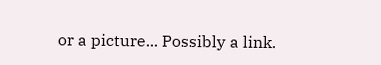or a picture... Possibly a link.